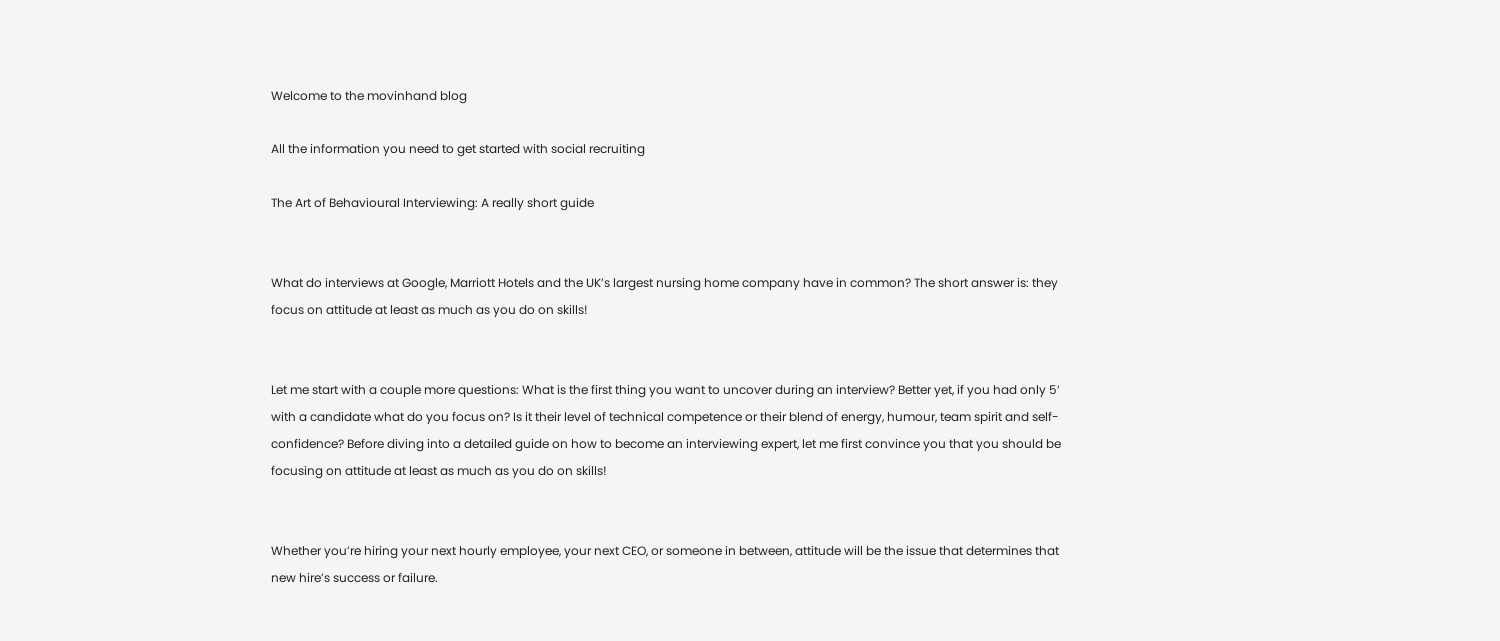Welcome to the movinhand blog

All the information you need to get started with social recruiting

The Art of Behavioural Interviewing: A really short guide


What do interviews at Google, Marriott Hotels and the UK’s largest nursing home company have in common? The short answer is: they focus on attitude at least as much as you do on skills!


Let me start with a couple more questions: What is the first thing you want to uncover during an interview? Better yet, if you had only 5’ with a candidate what do you focus on? Is it their level of technical competence or their blend of energy, humour, team spirit and self-confidence? Before diving into a detailed guide on how to become an interviewing expert, let me first convince you that you should be focusing on attitude at least as much as you do on skills!


Whether you’re hiring your next hourly employee, your next CEO, or someone in between, attitude will be the issue that determines that new hire’s success or failure.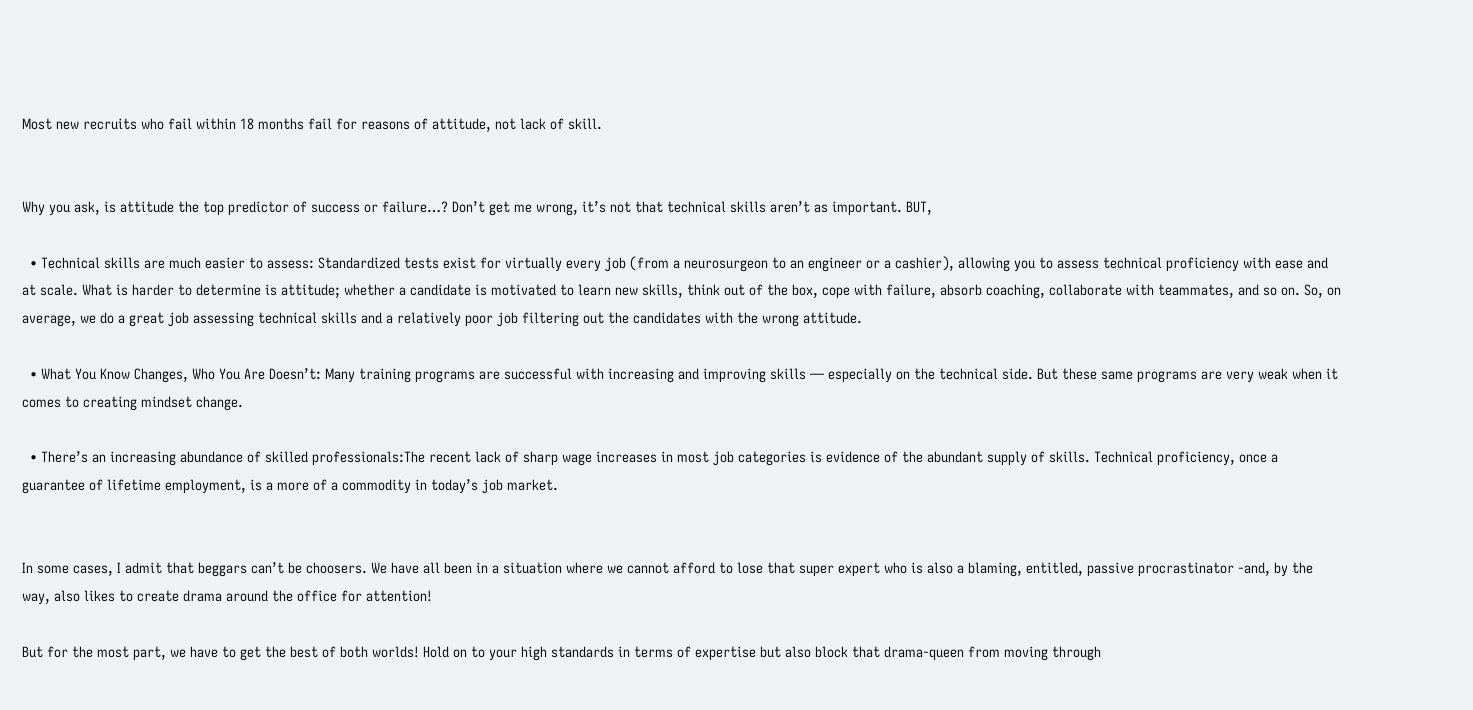Most new recruits who fail within 18 months fail for reasons of attitude, not lack of skill.


Why you ask, is attitude the top predictor of success or failure…? Don’t get me wrong, it’s not that technical skills aren’t as important. BUT,

  • Technical skills are much easier to assess: Standardized tests exist for virtually every job (from a neurosurgeon to an engineer or a cashier), allowing you to assess technical proficiency with ease and at scale. What is harder to determine is attitude; whether a candidate is motivated to learn new skills, think out of the box, cope with failure, absorb coaching, collaborate with teammates, and so on. So, on average, we do a great job assessing technical skills and a relatively poor job filtering out the candidates with the wrong attitude.

  • What You Know Changes, Who You Are Doesn’t: Many training programs are successful with increasing and improving skills — especially on the technical side. But these same programs are very weak when it comes to creating mindset change.

  • There’s an increasing abundance of skilled professionals:The recent lack of sharp wage increases in most job categories is evidence of the abundant supply of skills. Technical proficiency, once a guarantee of lifetime employment, is a more of a commodity in today’s job market.


In some cases, I admit that beggars can’t be choosers. We have all been in a situation where we cannot afford to lose that super expert who is also a blaming, entitled, passive procrastinator -and, by the way, also likes to create drama around the office for attention!

But for the most part, we have to get the best of both worlds! Hold on to your high standards in terms of expertise but also block that drama-queen from moving through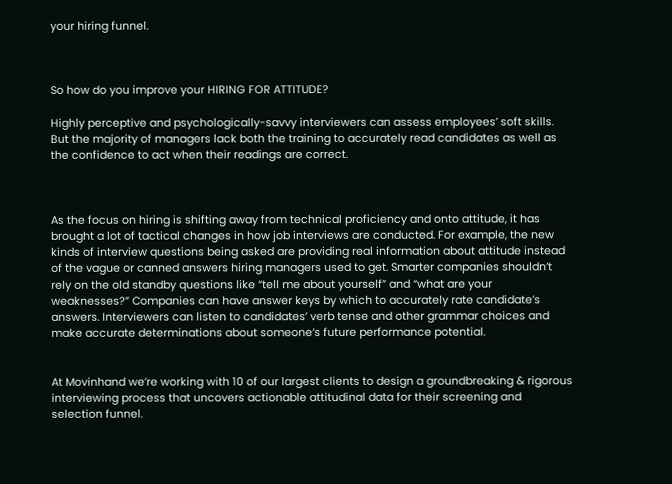your hiring funnel.



So how do you improve your HIRING FOR ATTITUDE?

Highly perceptive and psychologically-savvy interviewers can assess employees’ soft skills. But the majority of managers lack both the training to accurately read candidates as well as the confidence to act when their readings are correct.



As the focus on hiring is shifting away from technical proficiency and onto attitude, it has brought a lot of tactical changes in how job interviews are conducted. For example, the new kinds of interview questions being asked are providing real information about attitude instead of the vague or canned answers hiring managers used to get. Smarter companies shouldn’t rely on the old standby questions like “tell me about yourself” and “what are your weaknesses?” Companies can have answer keys by which to accurately rate candidate’s answers. Interviewers can listen to candidates’ verb tense and other grammar choices and make accurate determinations about someone’s future performance potential.


At Movinhand we’re working with 10 of our largest clients to design a groundbreaking & rigorous interviewing process that uncovers actionable attitudinal data for their screening and selection funnel.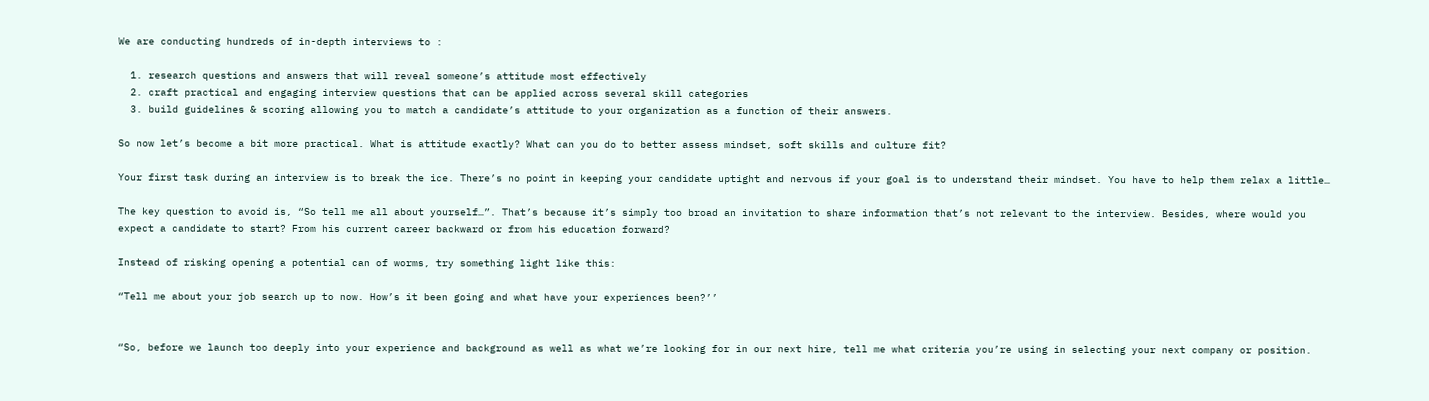We are conducting hundreds of in-depth interviews to :

  1. research questions and answers that will reveal someone’s attitude most effectively
  2. craft practical and engaging interview questions that can be applied across several skill categories
  3. build guidelines & scoring allowing you to match a candidate’s attitude to your organization as a function of their answers.

So now let’s become a bit more practical. What is attitude exactly? What can you do to better assess mindset, soft skills and culture fit?

Your first task during an interview is to break the ice. There’s no point in keeping your candidate uptight and nervous if your goal is to understand their mindset. You have to help them relax a little…

The key question to avoid is, “So tell me all about yourself…”. That’s because it’s simply too broad an invitation to share information that’s not relevant to the interview. Besides, where would you expect a candidate to start? From his current career backward or from his education forward?

Instead of risking opening a potential can of worms, try something light like this:

“Tell me about your job search up to now. How’s it been going and what have your experiences been?’’


“So, before we launch too deeply into your experience and background as well as what we’re looking for in our next hire, tell me what criteria you’re using in selecting your next company or position.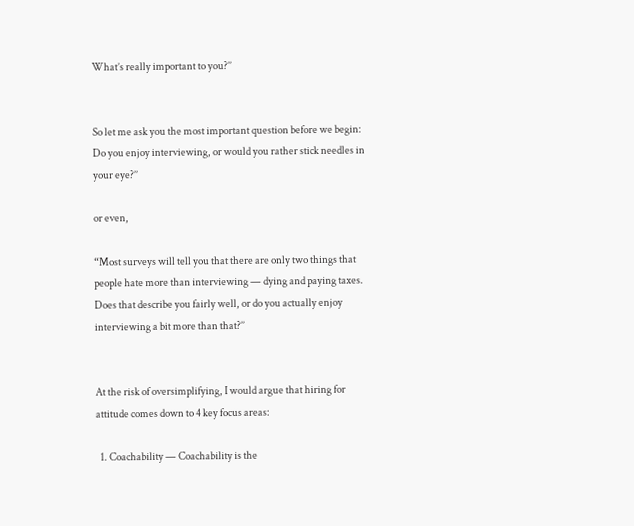What’s really important to you?’’


So let me ask you the most important question before we begin: Do you enjoy interviewing, or would you rather stick needles in your eye?’’

or even,

“Most surveys will tell you that there are only two things that people hate more than interviewing — dying and paying taxes. Does that describe you fairly well, or do you actually enjoy interviewing a bit more than that?’’


At the risk of oversimplifying, I would argue that hiring for attitude comes down to 4 key focus areas:

  1. Coachability — Coachability is the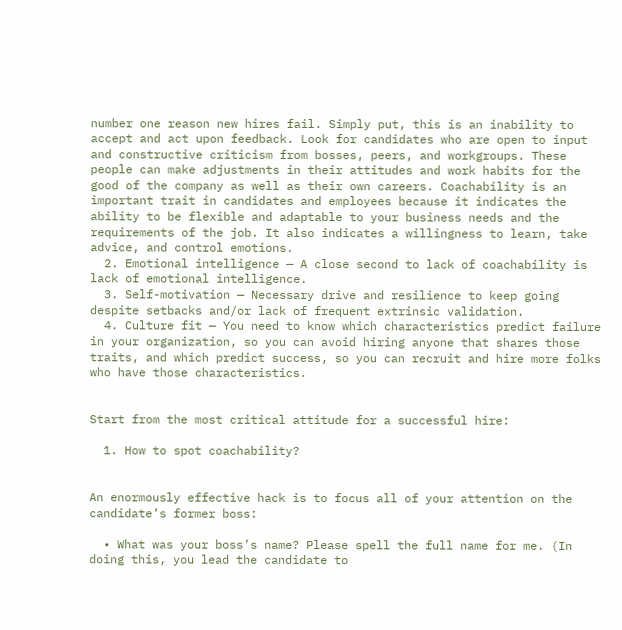number one reason new hires fail. Simply put, this is an inability to accept and act upon feedback. Look for candidates who are open to input and constructive criticism from bosses, peers, and workgroups. These people can make adjustments in their attitudes and work habits for the good of the company as well as their own careers. Coachability is an important trait in candidates and employees because it indicates the ability to be flexible and adaptable to your business needs and the requirements of the job. It also indicates a willingness to learn, take advice, and control emotions.
  2. Emotional intelligence — A close second to lack of coachability is lack of emotional intelligence.
  3. Self-motivation — Necessary drive and resilience to keep going despite setbacks and/or lack of frequent extrinsic validation.
  4. Culture fit — You need to know which characteristics predict failure in your organization, so you can avoid hiring anyone that shares those traits, and which predict success, so you can recruit and hire more folks who have those characteristics.


Start from the most critical attitude for a successful hire:

  1. How to spot coachability?


An enormously effective hack is to focus all of your attention on the candidate’s former boss:

  • What was your boss’s name? Please spell the full name for me. (In doing this, you lead the candidate to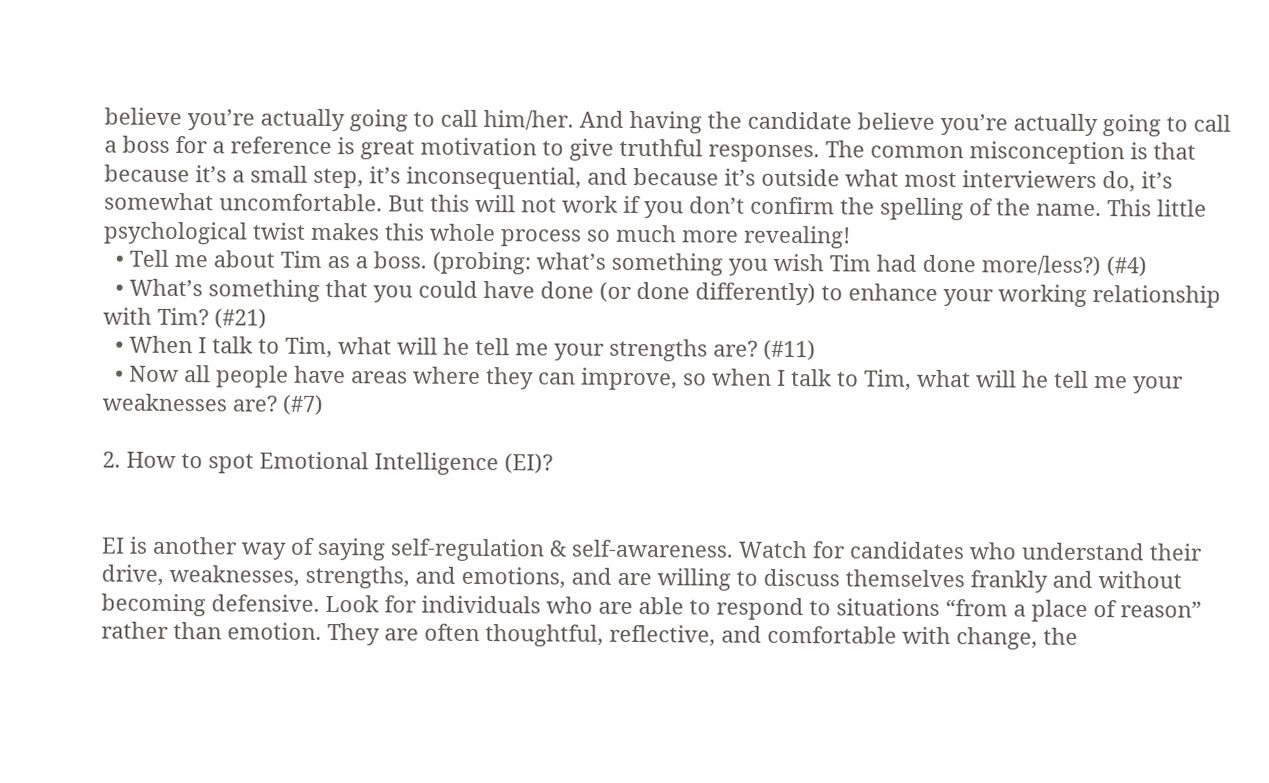believe you’re actually going to call him/her. And having the candidate believe you’re actually going to call a boss for a reference is great motivation to give truthful responses. The common misconception is that because it’s a small step, it’s inconsequential, and because it’s outside what most interviewers do, it’s somewhat uncomfortable. But this will not work if you don’t confirm the spelling of the name. This little psychological twist makes this whole process so much more revealing!
  • Tell me about Tim as a boss. (probing: what’s something you wish Tim had done more/less?) (#4)
  • What’s something that you could have done (or done differently) to enhance your working relationship with Tim? (#21)
  • When I talk to Tim, what will he tell me your strengths are? (#11)
  • Now all people have areas where they can improve, so when I talk to Tim, what will he tell me your weaknesses are? (#7)

2. How to spot Emotional Intelligence (EI)?


EI is another way of saying self-regulation & self-awareness. Watch for candidates who understand their drive, weaknesses, strengths, and emotions, and are willing to discuss themselves frankly and without becoming defensive. Look for individuals who are able to respond to situations “from a place of reason” rather than emotion. They are often thoughtful, reflective, and comfortable with change, the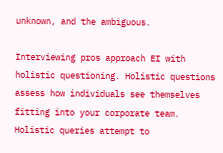unknown, and the ambiguous.

Interviewing pros approach EI with holistic questioning. Holistic questions assess how individuals see themselves fitting into your corporate team. Holistic queries attempt to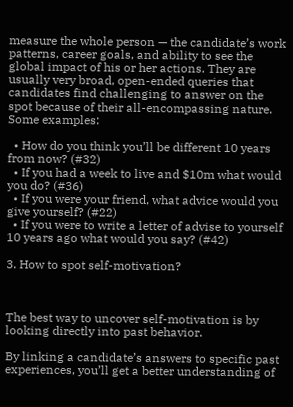measure the whole person — the candidate’s work patterns, career goals, and ability to see the global impact of his or her actions. They are usually very broad, open-ended queries that candidates find challenging to answer on the spot because of their all-encompassing nature. Some examples:

  • How do you think you’ll be different 10 years from now? (#32)
  • If you had a week to live and $10m what would you do? (#36)
  • If you were your friend, what advice would you give yourself? (#22)
  • If you were to write a letter of advise to yourself 10 years ago what would you say? (#42)

3. How to spot self-motivation?



The best way to uncover self-motivation is by looking directly into past behavior.

By linking a candidate’s answers to specific past experiences, you’ll get a better understanding of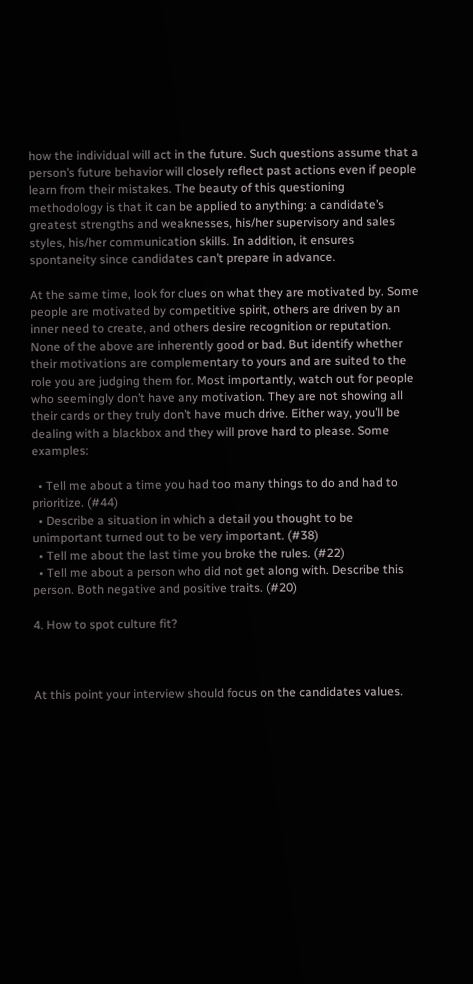how the individual will act in the future. Such questions assume that a person’s future behavior will closely reflect past actions even if people learn from their mistakes. The beauty of this questioning methodology is that it can be applied to anything: a candidate’s greatest strengths and weaknesses, his/her supervisory and sales styles, his/her communication skills. In addition, it ensures spontaneity since candidates can’t prepare in advance.

At the same time, look for clues on what they are motivated by. Some people are motivated by competitive spirit, others are driven by an inner need to create, and others desire recognition or reputation. None of the above are inherently good or bad. But identify whether their motivations are complementary to yours and are suited to the role you are judging them for. Most importantly, watch out for people who seemingly don’t have any motivation. They are not showing all their cards or they truly don’t have much drive. Either way, you’ll be dealing with a blackbox and they will prove hard to please. Some examples:

  • Tell me about a time you had too many things to do and had to prioritize. (#44)
  • Describe a situation in which a detail you thought to be unimportant turned out to be very important. (#38)
  • Tell me about the last time you broke the rules. (#22)
  • Tell me about a person who did not get along with. Describe this person. Both negative and positive traits. (#20)

4. How to spot culture fit?



At this point your interview should focus on the candidates values.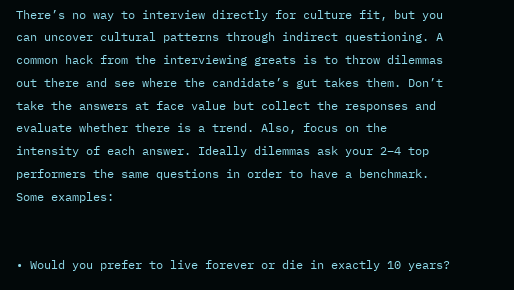There’s no way to interview directly for culture fit, but you can uncover cultural patterns through indirect questioning. A common hack from the interviewing greats is to throw dilemmas out there and see where the candidate’s gut takes them. Don’t take the answers at face value but collect the responses and evaluate whether there is a trend. Also, focus on the intensity of each answer. Ideally dilemmas ask your 2–4 top performers the same questions in order to have a benchmark. Some examples:


• Would you prefer to live forever or die in exactly 10 years?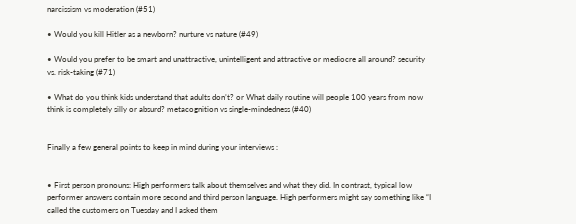narcissism vs moderation (#51)

• Would you kill Hitler as a newborn? nurture vs nature (#49)

• Would you prefer to be smart and unattractive, unintelligent and attractive or mediocre all around? security vs. risk-taking (#71)

• What do you think kids understand that adults don’t? or What daily routine will people 100 years from now think is completely silly or absurd? metacognition vs single-mindedness (#40)


Finally a few general points to keep in mind during your interviews :


• First person pronouns: High performers talk about themselves and what they did. In contrast, typical low performer answers contain more second and third person language. High performers might say something like “I called the customers on Tuesday and I asked them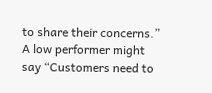to share their concerns.” A low performer might say “Customers need to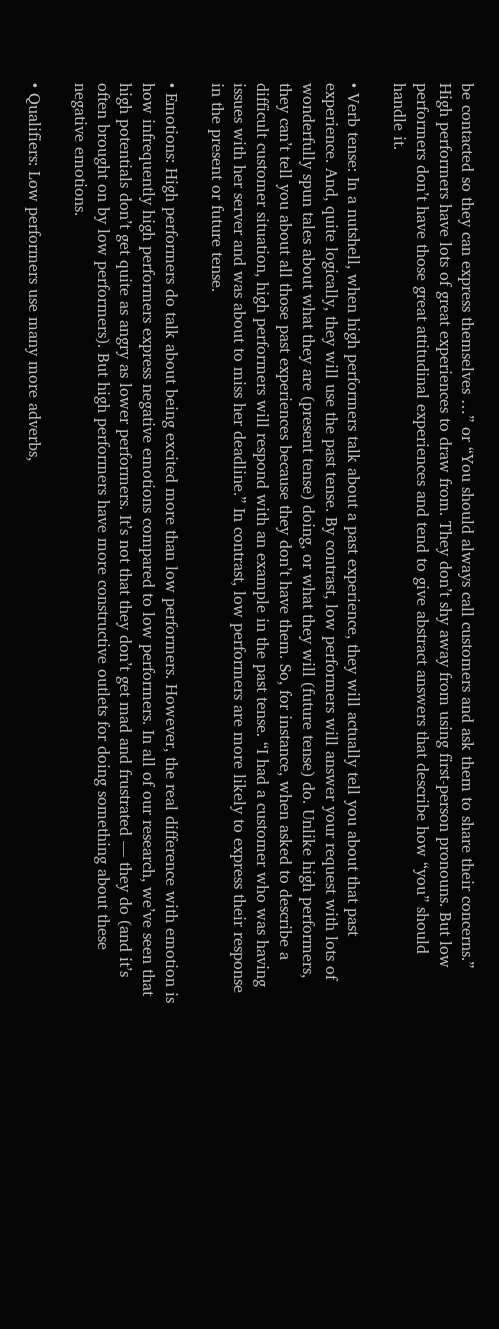be contacted so they can express themselves …” or “You should always call customers and ask them to share their concerns.” High performers have lots of great experiences to draw from. They don’t shy away from using first-person pronouns. But low performers don’t have those great attitudinal experiences and tend to give abstract answers that describe how “you” should handle it.

• Verb tense: In a nutshell, when high performers talk about a past experience, they will actually tell you about that past experience. And, quite logically, they will use the past tense. By contrast, low performers will answer your request with lots of wonderfully spun tales about what they are (present tense) doing, or what they will (future tense) do. Unlike high performers, they can’t tell you about all those past experiences because they don’t have them. So, for instance, when asked to describe a difficult customer situation, high performers will respond with an example in the past tense. “I had a customer who was having issues with her server and was about to miss her deadline.” In contrast, low performers are more likely to express their response in the present or future tense.

• Emotions: High performers do talk about being excited more than low performers. However, the real difference with emotion is how infrequently high performers express negative emotions compared to low performers. In all of our research, we’ve seen that high potentials don’t get quite as angry as lower performers. It’s not that they don’t get mad and frustrated — they do (and it’s often brought on by low performers). But high performers have more constructive outlets for doing something about these negative emotions.

• Qualifiers: Low performers use many more adverbs,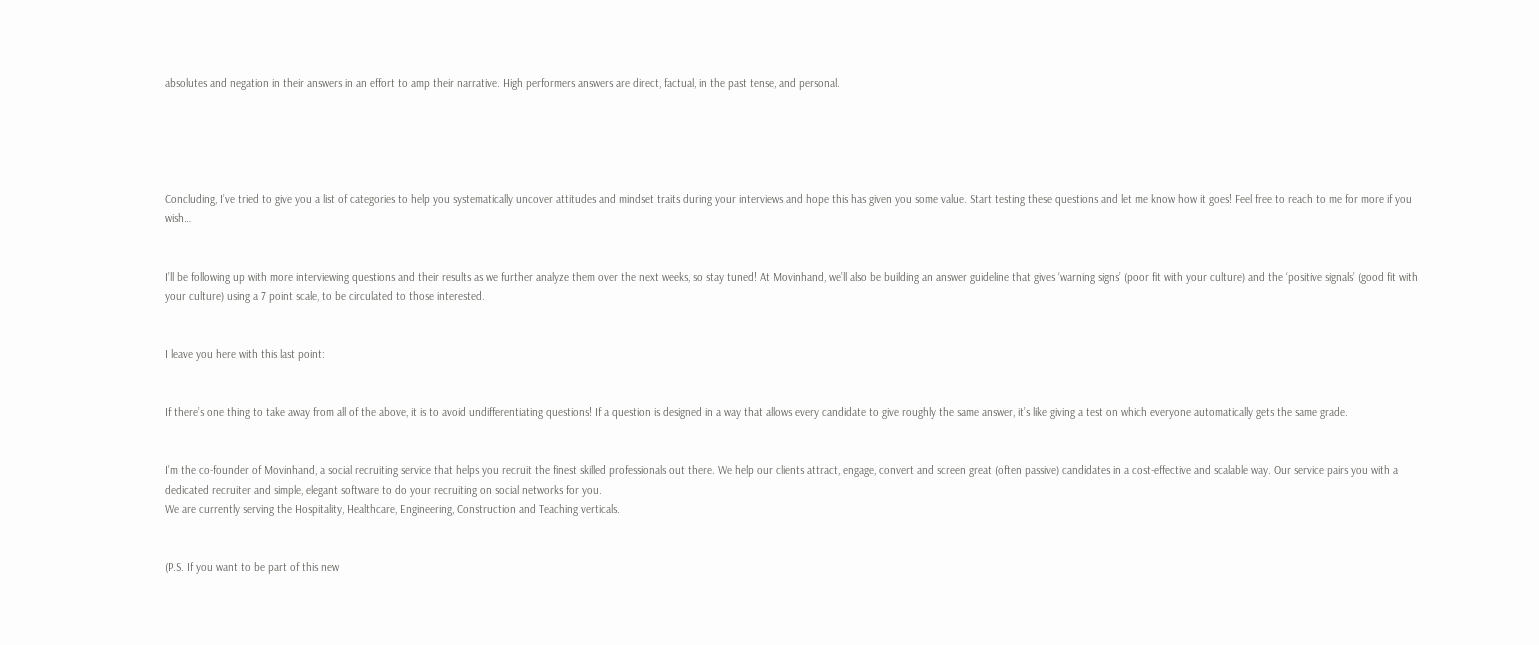absolutes and negation in their answers in an effort to amp their narrative. High performers answers are direct, factual, in the past tense, and personal.





Concluding, I’ve tried to give you a list of categories to help you systematically uncover attitudes and mindset traits during your interviews and hope this has given you some value. Start testing these questions and let me know how it goes! Feel free to reach to me for more if you wish…


I’ll be following up with more interviewing questions and their results as we further analyze them over the next weeks, so stay tuned! At Movinhand, we’ll also be building an answer guideline that gives ‘warning signs’ (poor fit with your culture) and the ‘positive signals’ (good fit with your culture) using a 7 point scale, to be circulated to those interested.


I leave you here with this last point:


If there’s one thing to take away from all of the above, it is to avoid undifferentiating questions! If a question is designed in a way that allows every candidate to give roughly the same answer, it’s like giving a test on which everyone automatically gets the same grade.


I’m the co-founder of Movinhand, a social recruiting service that helps you recruit the finest skilled professionals out there. We help our clients attract, engage, convert and screen great (often passive) candidates in a cost-effective and scalable way. Our service pairs you with a dedicated recruiter and simple, elegant software to do your recruiting on social networks for you.
We are currently serving the Hospitality, Healthcare, Engineering, Construction and Teaching verticals.


(P.S. If you want to be part of this new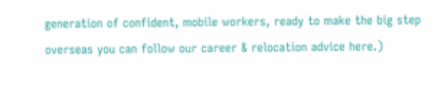generation of confident, mobile workers, ready to make the big step overseas you can follow our career & relocation advice here.)